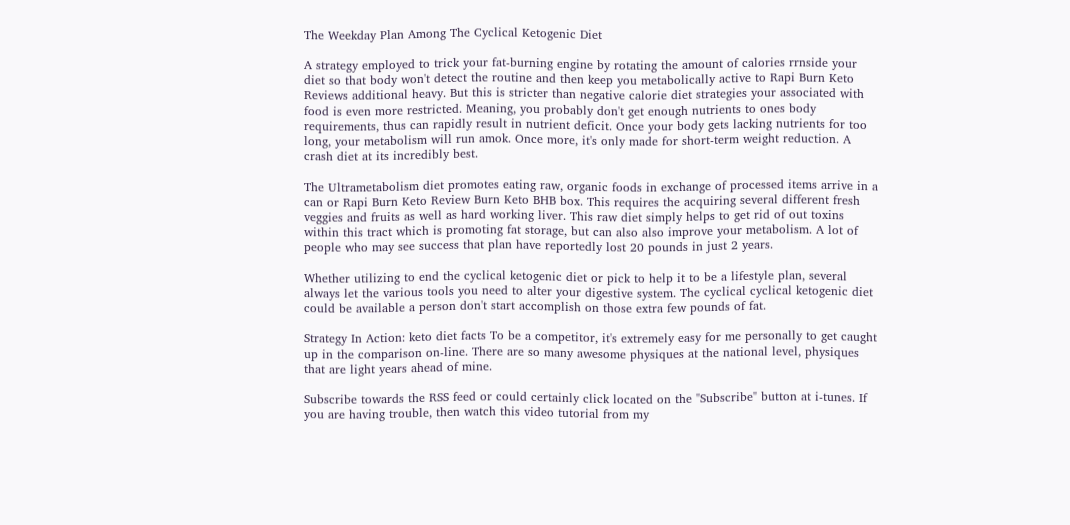The Weekday Plan Among The Cyclical Ketogenic Diet

A strategy employed to trick your fat-burning engine by rotating the amount of calories rrnside your diet so that body won't detect the routine and then keep you metabolically active to Rapi Burn Keto Reviews additional heavy. But this is stricter than negative calorie diet strategies your associated with food is even more restricted. Meaning, you probably don't get enough nutrients to ones body requirements, thus can rapidly result in nutrient deficit. Once your body gets lacking nutrients for too long, your metabolism will run amok. Once more, it's only made for short-term weight reduction. A crash diet at its incredibly best.

The Ultrametabolism diet promotes eating raw, organic foods in exchange of processed items arrive in a can or Rapi Burn Keto Review Burn Keto BHB box. This requires the acquiring several different fresh veggies and fruits as well as hard working liver. This raw diet simply helps to get rid of out toxins within this tract which is promoting fat storage, but can also also improve your metabolism. A lot of people who may see success that plan have reportedly lost 20 pounds in just 2 years.

Whether utilizing to end the cyclical ketogenic diet or pick to help it to be a lifestyle plan, several always let the various tools you need to alter your digestive system. The cyclical cyclical ketogenic diet could be available a person don't start accomplish on those extra few pounds of fat.

Strategy In Action: keto diet facts To be a competitor, it's extremely easy for me personally to get caught up in the comparison on-line. There are so many awesome physiques at the national level, physiques that are light years ahead of mine.

Subscribe towards the RSS feed or could certainly click located on the "Subscribe" button at i-tunes. If you are having trouble, then watch this video tutorial from my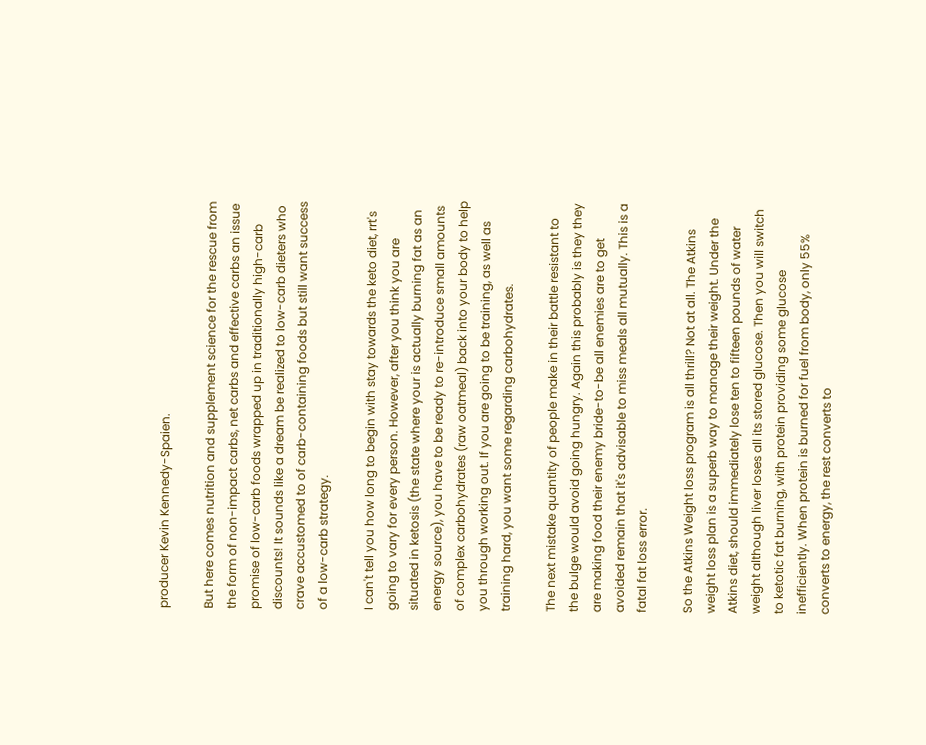producer Kevin Kennedy-Spaien.

But here comes nutrition and supplement science for the rescue from the form of non-impact carbs, net carbs and effective carbs an issue promise of low-carb foods wrapped up in traditionally high-carb discounts! It sounds like a dream be realized to low-carb dieters who crave accustomed to of carb-containing foods but still want success of a low-carb strategy.

I can't tell you how long to begin with stay towards the keto diet, rrt's going to vary for every person. However, after you think you are situated in ketosis (the state where your is actually burning fat as an energy source), you have to be ready to re-introduce small amounts of complex carbohydrates (raw oatmeal) back into your body to help you through working out. If you are going to be training, as well as training hard, you want some regarding carbohydrates.

The next mistake quantity of people make in their battle resistant to the bulge would avoid going hungry. Again this probably is they they are making food their enemy bride-to-be all enemies are to get avoided remain that it's advisable to miss meals all mutually. This is a fatal fat loss error.

So the Atkins Weight loss program is all thrill? Not at all. The Atkins weight loss plan is a superb way to manage their weight. Under the Atkins diet, should immediately lose ten to fifteen pounds of water weight although liver loses all its stored glucose. Then you will switch to ketotic fat burning, with protein providing some glucose inefficiently. When protein is burned for fuel from body, only 55% converts to energy, the rest converts to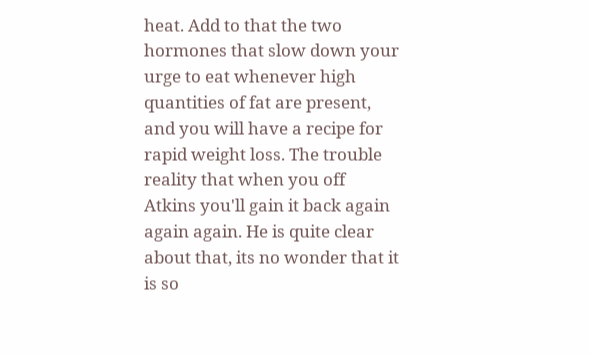heat. Add to that the two hormones that slow down your urge to eat whenever high quantities of fat are present, and you will have a recipe for rapid weight loss. The trouble reality that when you off Atkins you'll gain it back again again again. He is quite clear about that, its no wonder that it is so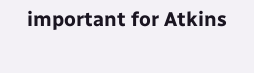important for Atkins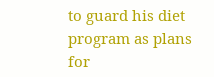to guard his diet program as plans for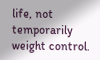life, not temporarily weight control.